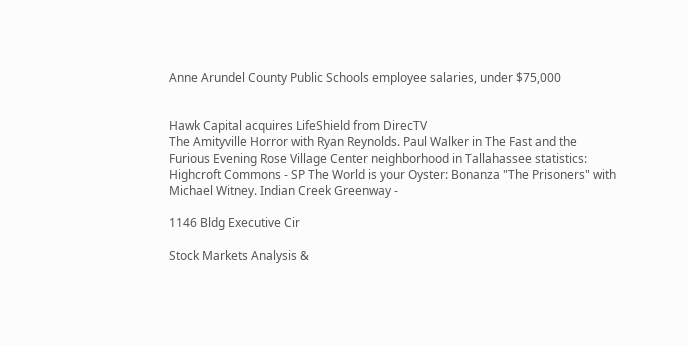Anne Arundel County Public Schools employee salaries, under $75,000


Hawk Capital acquires LifeShield from DirecTV
The Amityville Horror with Ryan Reynolds. Paul Walker in The Fast and the Furious Evening Rose Village Center neighborhood in Tallahassee statistics: Highcroft Commons - SP The World is your Oyster: Bonanza "The Prisoners" with Michael Witney. Indian Creek Greenway -

1146 Bldg Executive Cir

Stock Markets Analysis &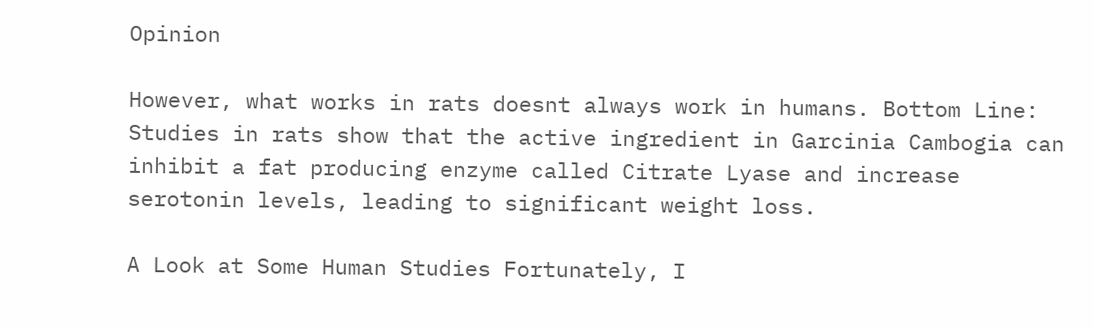Opinion

However, what works in rats doesnt always work in humans. Bottom Line: Studies in rats show that the active ingredient in Garcinia Cambogia can inhibit a fat producing enzyme called Citrate Lyase and increase serotonin levels, leading to significant weight loss.

A Look at Some Human Studies Fortunately, I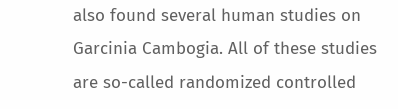also found several human studies on Garcinia Cambogia. All of these studies are so-called randomized controlled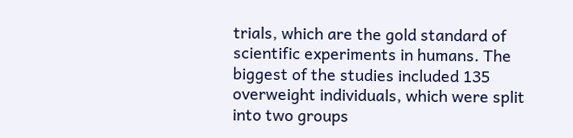trials, which are the gold standard of scientific experiments in humans. The biggest of the studies included 135 overweight individuals, which were split into two groups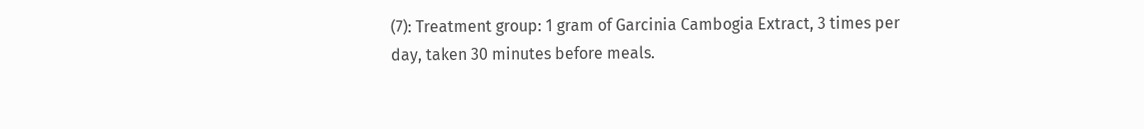(7): Treatment group: 1 gram of Garcinia Cambogia Extract, 3 times per day, taken 30 minutes before meals.